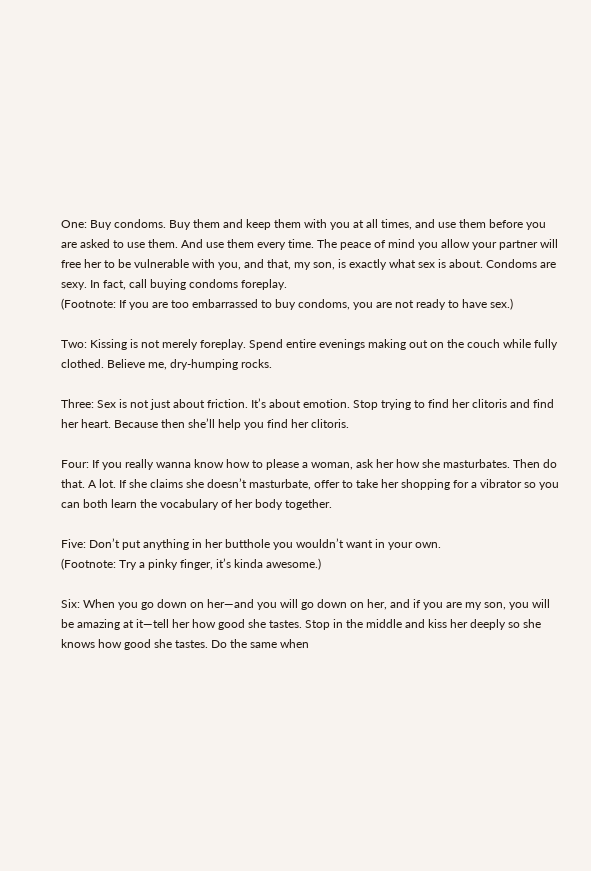One: Buy condoms. Buy them and keep them with you at all times, and use them before you are asked to use them. And use them every time. The peace of mind you allow your partner will free her to be vulnerable with you, and that, my son, is exactly what sex is about. Condoms are sexy. In fact, call buying condoms foreplay.
(Footnote: If you are too embarrassed to buy condoms, you are not ready to have sex.)

Two: Kissing is not merely foreplay. Spend entire evenings making out on the couch while fully clothed. Believe me, dry-humping rocks.

Three: Sex is not just about friction. It’s about emotion. Stop trying to find her clitoris and find her heart. Because then she’ll help you find her clitoris.

Four: If you really wanna know how to please a woman, ask her how she masturbates. Then do that. A lot. If she claims she doesn’t masturbate, offer to take her shopping for a vibrator so you can both learn the vocabulary of her body together.

Five: Don’t put anything in her butthole you wouldn’t want in your own.
(Footnote: Try a pinky finger, it’s kinda awesome.)

Six: When you go down on her—and you will go down on her, and if you are my son, you will be amazing at it—tell her how good she tastes. Stop in the middle and kiss her deeply so she knows how good she tastes. Do the same when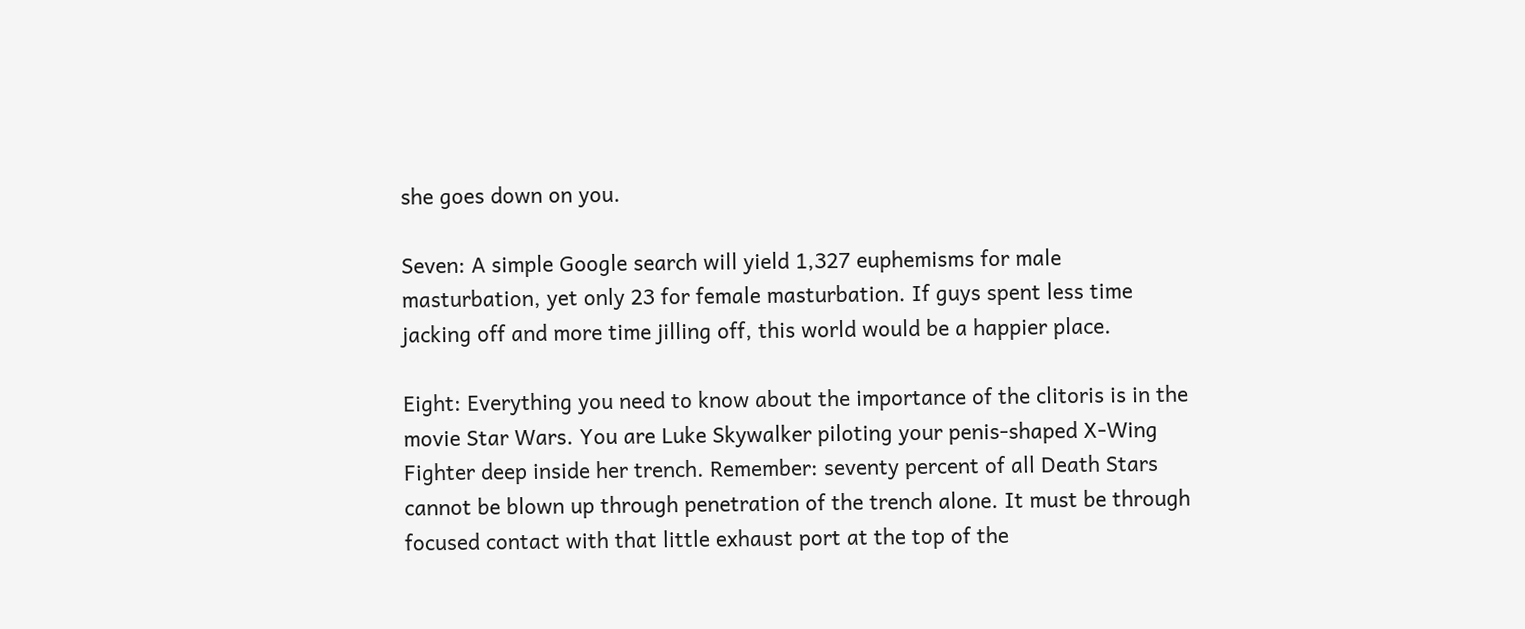she goes down on you.

Seven: A simple Google search will yield 1,327 euphemisms for male masturbation, yet only 23 for female masturbation. If guys spent less time jacking off and more time jilling off, this world would be a happier place.

Eight: Everything you need to know about the importance of the clitoris is in the movie Star Wars. You are Luke Skywalker piloting your penis-shaped X-Wing Fighter deep inside her trench. Remember: seventy percent of all Death Stars cannot be blown up through penetration of the trench alone. It must be through focused contact with that little exhaust port at the top of the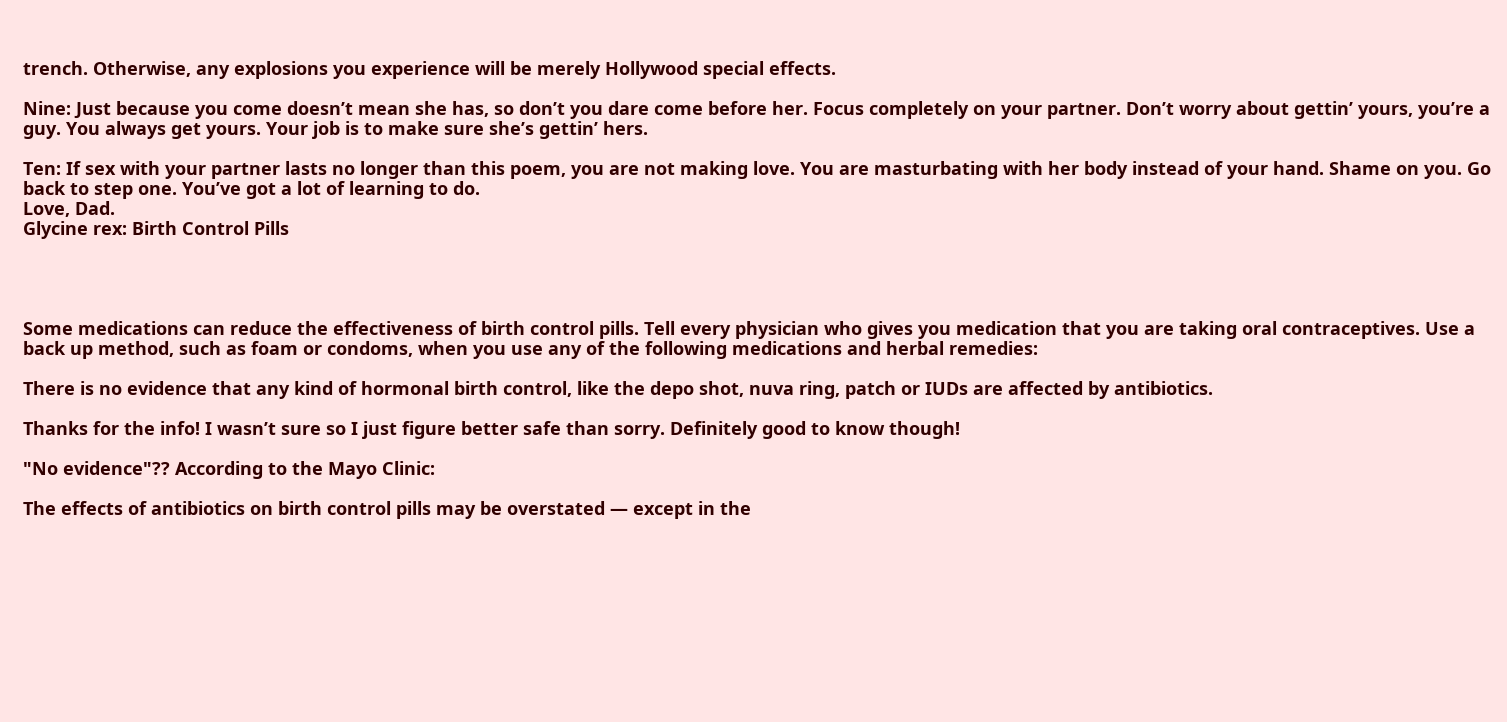trench. Otherwise, any explosions you experience will be merely Hollywood special effects.

Nine: Just because you come doesn’t mean she has, so don’t you dare come before her. Focus completely on your partner. Don’t worry about gettin’ yours, you’re a guy. You always get yours. Your job is to make sure she’s gettin’ hers.

Ten: If sex with your partner lasts no longer than this poem, you are not making love. You are masturbating with her body instead of your hand. Shame on you. Go back to step one. You’ve got a lot of learning to do.
Love, Dad.
Glycine rex: Birth Control Pills




Some medications can reduce the effectiveness of birth control pills. Tell every physician who gives you medication that you are taking oral contraceptives. Use a back up method, such as foam or condoms, when you use any of the following medications and herbal remedies:

There is no evidence that any kind of hormonal birth control, like the depo shot, nuva ring, patch or IUDs are affected by antibiotics.

Thanks for the info! I wasn’t sure so I just figure better safe than sorry. Definitely good to know though!

"No evidence"?? According to the Mayo Clinic:

The effects of antibiotics on birth control pills may be overstated — except in the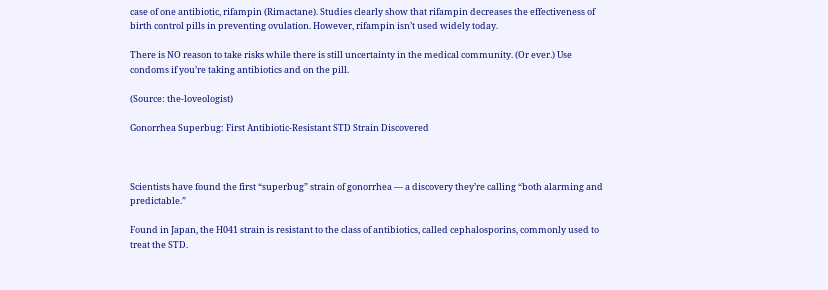case of one antibiotic, rifampin (Rimactane). Studies clearly show that rifampin decreases the effectiveness of birth control pills in preventing ovulation. However, rifampin isn’t used widely today.

There is NO reason to take risks while there is still uncertainty in the medical community. (Or ever.) Use condoms if you’re taking antibiotics and on the pill.

(Source: the-loveologist)

Gonorrhea Superbug: First Antibiotic-Resistant STD Strain Discovered



Scientists have found the first “superbug” strain of gonorrhea — a discovery they’re calling “both alarming and predictable.”

Found in Japan, the H041 strain is resistant to the class of antibiotics, called cephalosporins, commonly used to treat the STD.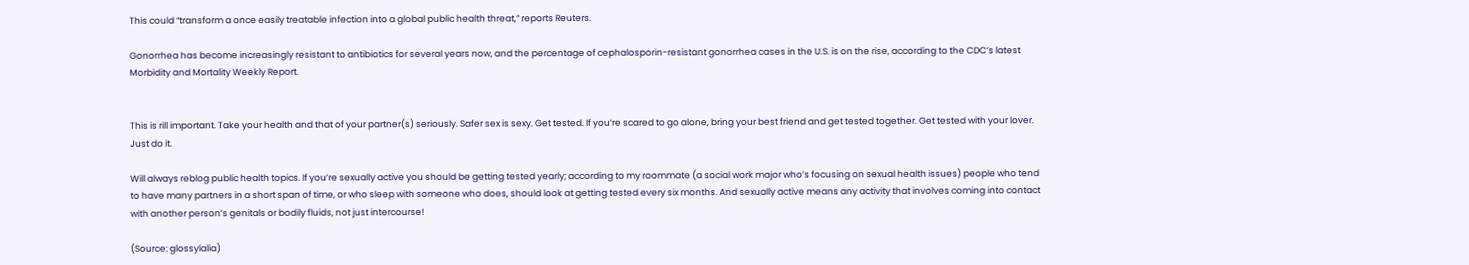This could “transform a once easily treatable infection into a global public health threat,” reports Reuters.

Gonorrhea has become increasingly resistant to antibiotics for several years now, and the percentage of cephalosporin-resistant gonorrhea cases in the U.S. is on the rise, according to the CDC’s latest Morbidity and Mortality Weekly Report.


This is rill important. Take your health and that of your partner(s) seriously. Safer sex is sexy. Get tested. If you’re scared to go alone, bring your best friend and get tested together. Get tested with your lover. Just do it.

Will always reblog public health topics. If you’re sexually active you should be getting tested yearly; according to my roommate (a social work major who’s focusing on sexual health issues) people who tend to have many partners in a short span of time, or who sleep with someone who does, should look at getting tested every six months. And sexually active means any activity that involves coming into contact with another person’s genitals or bodily fluids, not just intercourse!

(Source: glossylalia)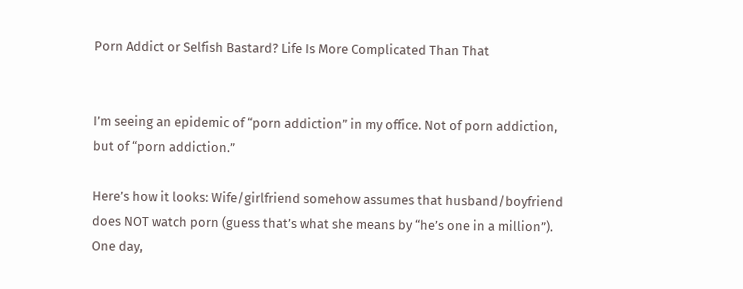Porn Addict or Selfish Bastard? Life Is More Complicated Than That


I’m seeing an epidemic of “porn addiction” in my office. Not of porn addiction, but of “porn addiction.”

Here’s how it looks: Wife/girlfriend somehow assumes that husband/boyfriend does NOT watch porn (guess that’s what she means by “he’s one in a million”). One day,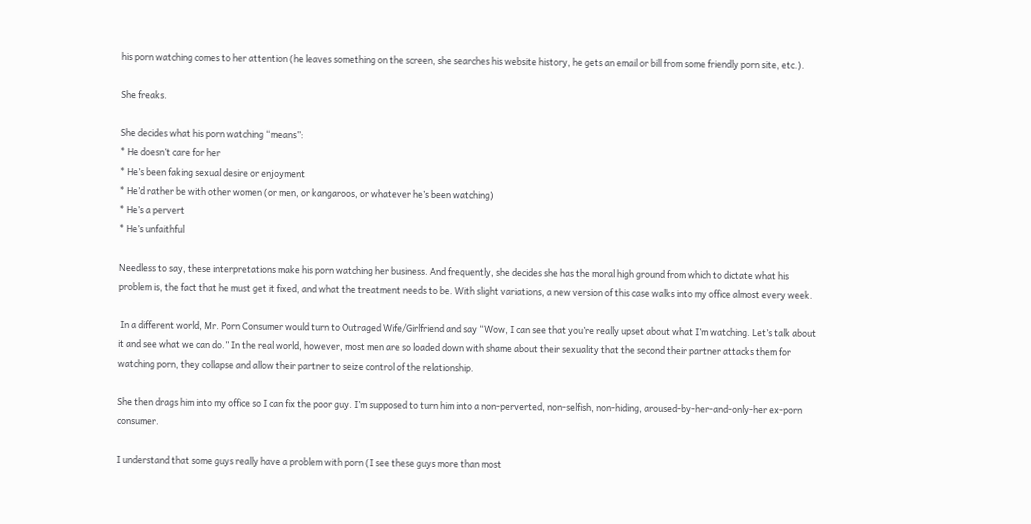his porn watching comes to her attention (he leaves something on the screen, she searches his website history, he gets an email or bill from some friendly porn site, etc.).

She freaks.

She decides what his porn watching “means”:
* He doesn’t care for her
* He’s been faking sexual desire or enjoyment
* He’d rather be with other women (or men, or kangaroos, or whatever he’s been watching)
* He’s a pervert
* He’s unfaithful

Needless to say, these interpretations make his porn watching her business. And frequently, she decides she has the moral high ground from which to dictate what his problem is, the fact that he must get it fixed, and what the treatment needs to be. With slight variations, a new version of this case walks into my office almost every week.

 In a different world, Mr. Porn Consumer would turn to Outraged Wife/Girlfriend and say “Wow, I can see that you’re really upset about what I’m watching. Let’s talk about it and see what we can do.” In the real world, however, most men are so loaded down with shame about their sexuality that the second their partner attacks them for watching porn, they collapse and allow their partner to seize control of the relationship.

She then drags him into my office so I can fix the poor guy. I’m supposed to turn him into a non-perverted, non-selfish, non-hiding, aroused-by-her-and-only-her ex-porn consumer.

I understand that some guys really have a problem with porn (I see these guys more than most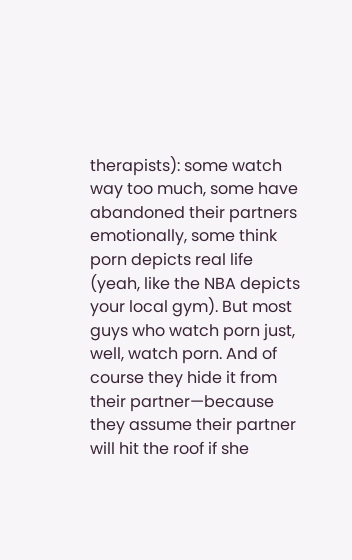therapists): some watch way too much, some have abandoned their partners emotionally, some think porn depicts real life (yeah, like the NBA depicts your local gym). But most guys who watch porn just, well, watch porn. And of course they hide it from their partner—because they assume their partner will hit the roof if she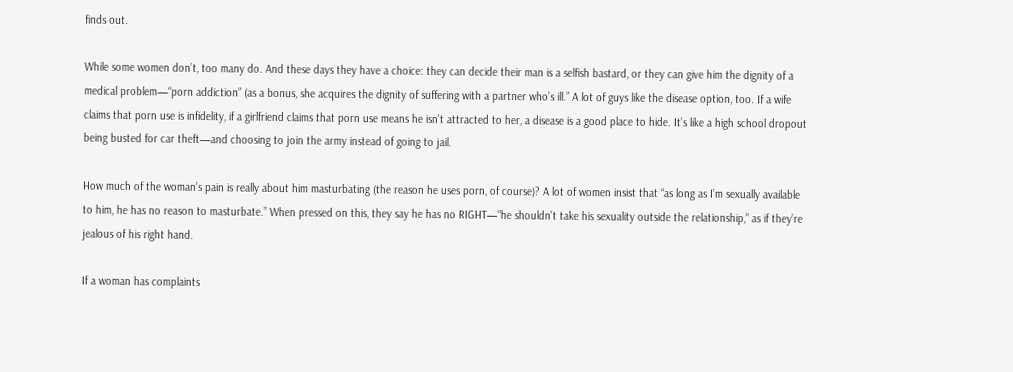finds out.

While some women don’t, too many do. And these days they have a choice: they can decide their man is a selfish bastard, or they can give him the dignity of a medical problem—“porn addiction” (as a bonus, she acquires the dignity of suffering with a partner who’s ill.” A lot of guys like the disease option, too. If a wife claims that porn use is infidelity, if a girlfriend claims that porn use means he isn’t attracted to her, a disease is a good place to hide. It’s like a high school dropout being busted for car theft—and choosing to join the army instead of going to jail.

How much of the woman’s pain is really about him masturbating (the reason he uses porn, of course)? A lot of women insist that “as long as I’m sexually available to him, he has no reason to masturbate.” When pressed on this, they say he has no RIGHT—“he shouldn’t take his sexuality outside the relationship,” as if they’re jealous of his right hand.

If a woman has complaints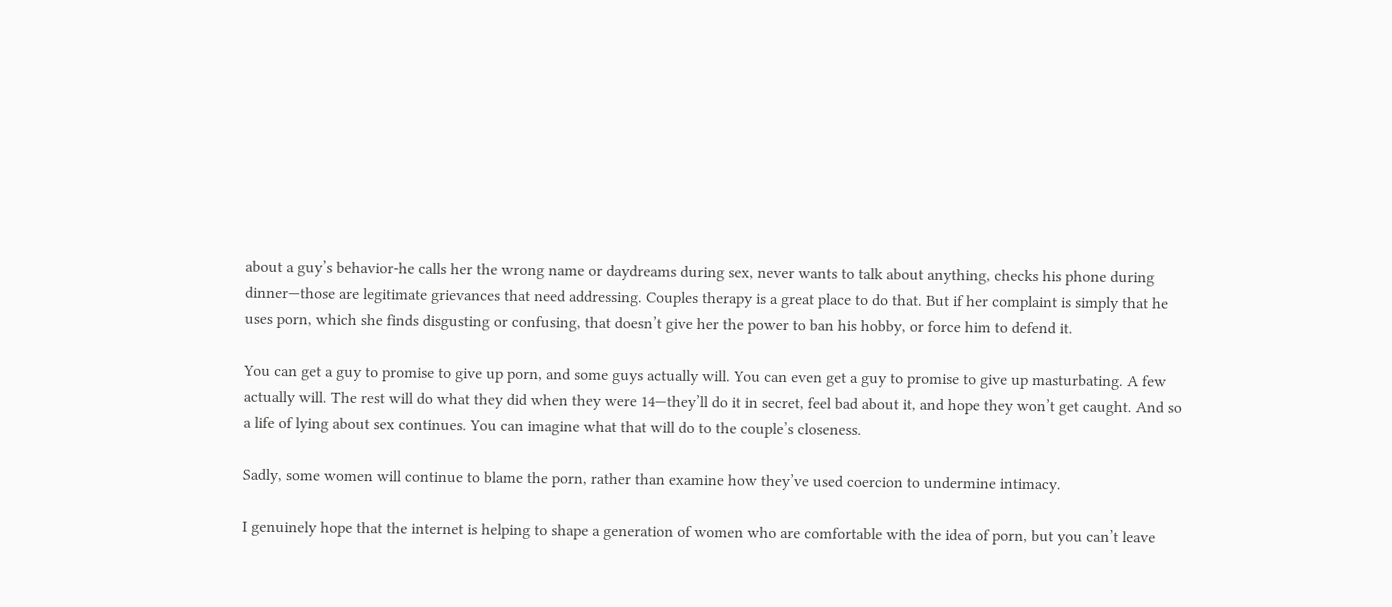about a guy’s behavior-he calls her the wrong name or daydreams during sex, never wants to talk about anything, checks his phone during dinner—those are legitimate grievances that need addressing. Couples therapy is a great place to do that. But if her complaint is simply that he uses porn, which she finds disgusting or confusing, that doesn’t give her the power to ban his hobby, or force him to defend it.

You can get a guy to promise to give up porn, and some guys actually will. You can even get a guy to promise to give up masturbating. A few actually will. The rest will do what they did when they were 14—they’ll do it in secret, feel bad about it, and hope they won’t get caught. And so a life of lying about sex continues. You can imagine what that will do to the couple’s closeness.

Sadly, some women will continue to blame the porn, rather than examine how they’ve used coercion to undermine intimacy.

I genuinely hope that the internet is helping to shape a generation of women who are comfortable with the idea of porn, but you can’t leave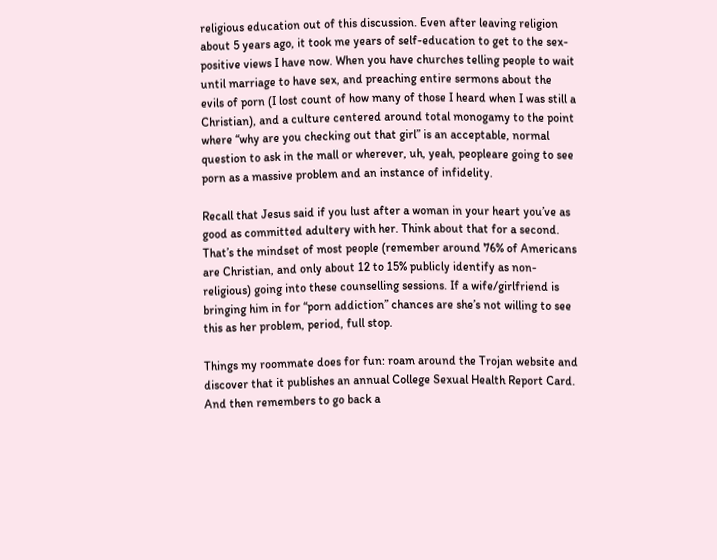religious education out of this discussion. Even after leaving religion about 5 years ago, it took me years of self-education to get to the sex-positive views I have now. When you have churches telling people to wait until marriage to have sex, and preaching entire sermons about the evils of porn (I lost count of how many of those I heard when I was still a Christian), and a culture centered around total monogamy to the point where “why are you checking out that girl” is an acceptable, normal question to ask in the mall or wherever, uh, yeah, peopleare going to see porn as a massive problem and an instance of infidelity.

Recall that Jesus said if you lust after a woman in your heart you’ve as good as committed adultery with her. Think about that for a second. That’s the mindset of most people (remember around 76% of Americans are Christian, and only about 12 to 15% publicly identify as non-religious) going into these counselling sessions. If a wife/girlfriend is bringing him in for “porn addiction” chances are she’s not willing to see this as her problem, period, full stop.

Things my roommate does for fun: roam around the Trojan website and discover that it publishes an annual College Sexual Health Report Card.
And then remembers to go back a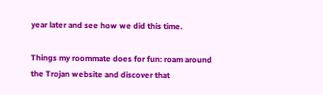year later and see how we did this time.

Things my roommate does for fun: roam around the Trojan website and discover that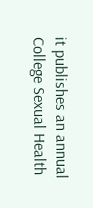it publishes an annual College Sexual Health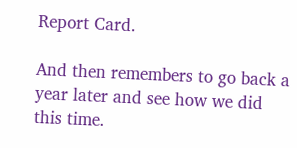Report Card.

And then remembers to go back a year later and see how we did this time.